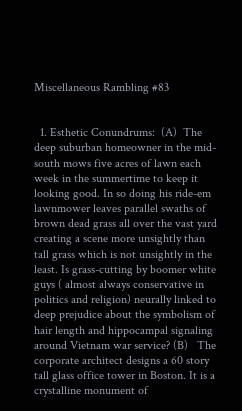Miscellaneous Rambling #83


  1. Esthetic Conundrums:  (A)  The deep suburban homeowner in the mid-south mows five acres of lawn each week in the summertime to keep it looking good. In so doing his ride-em lawnmower leaves parallel swaths of brown dead grass all over the vast yard creating a scene more unsightly than tall grass which is not unsightly in the least. Is grass-cutting by boomer white guys ( almost always conservative in politics and religion) neurally linked to deep prejudice about the symbolism of hair length and hippocampal signaling around Vietnam war service? (B)   The corporate architect designs a 60 story tall glass office tower in Boston. It is a crystalline monument of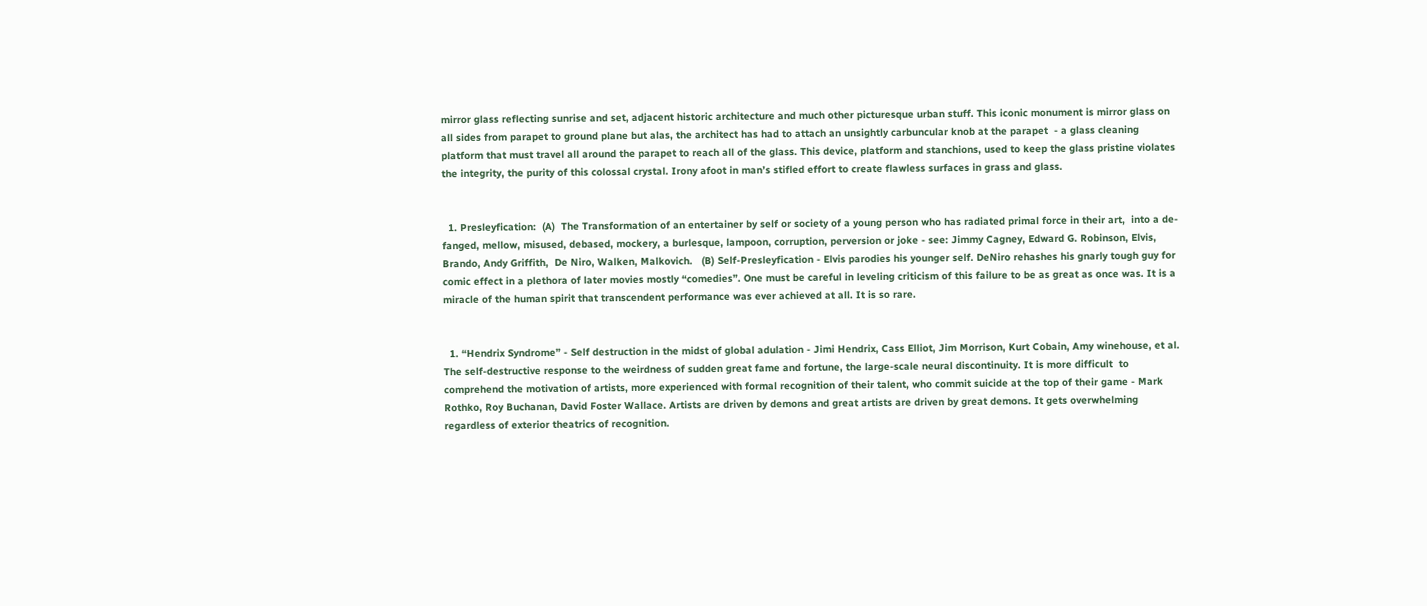mirror glass reflecting sunrise and set, adjacent historic architecture and much other picturesque urban stuff. This iconic monument is mirror glass on all sides from parapet to ground plane but alas, the architect has had to attach an unsightly carbuncular knob at the parapet  - a glass cleaning platform that must travel all around the parapet to reach all of the glass. This device, platform and stanchions, used to keep the glass pristine violates the integrity, the purity of this colossal crystal. Irony afoot in man’s stifled effort to create flawless surfaces in grass and glass.


  1. Presleyfication:  (A)  The Transformation of an entertainer by self or society of a young person who has radiated primal force in their art,  into a de-fanged, mellow, misused, debased, mockery, a burlesque, lampoon, corruption, perversion or joke - see: Jimmy Cagney, Edward G. Robinson, Elvis, Brando, Andy Griffith,  De Niro, Walken, Malkovich.   (B) Self-Presleyfication - Elvis parodies his younger self. DeNiro rehashes his gnarly tough guy for comic effect in a plethora of later movies mostly “comedies”. One must be careful in leveling criticism of this failure to be as great as once was. It is a miracle of the human spirit that transcendent performance was ever achieved at all. It is so rare.


  1. “Hendrix Syndrome” - Self destruction in the midst of global adulation - Jimi Hendrix, Cass Elliot, Jim Morrison, Kurt Cobain, Amy winehouse, et al. The self-destructive response to the weirdness of sudden great fame and fortune, the large-scale neural discontinuity. It is more difficult  to comprehend the motivation of artists, more experienced with formal recognition of their talent, who commit suicide at the top of their game - Mark Rothko, Roy Buchanan, David Foster Wallace. Artists are driven by demons and great artists are driven by great demons. It gets overwhelming regardless of exterior theatrics of recognition.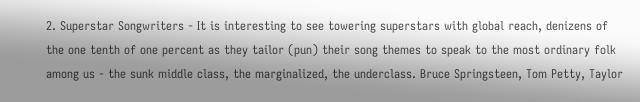2. Superstar Songwriters - It is interesting to see towering superstars with global reach, denizens of the one tenth of one percent as they tailor (pun) their song themes to speak to the most ordinary folk among us - the sunk middle class, the marginalized, the underclass. Bruce Springsteen, Tom Petty, Taylor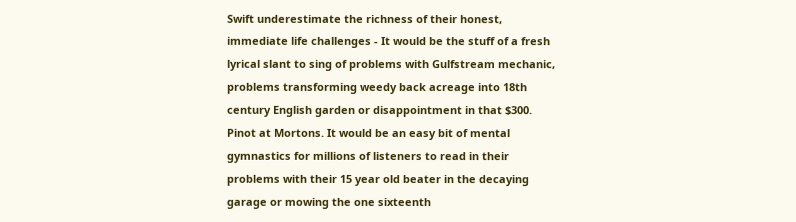Swift underestimate the richness of their honest, immediate life challenges - It would be the stuff of a fresh lyrical slant to sing of problems with Gulfstream mechanic, problems transforming weedy back acreage into 18th century English garden or disappointment in that $300. Pinot at Mortons. It would be an easy bit of mental gymnastics for millions of listeners to read in their problems with their 15 year old beater in the decaying garage or mowing the one sixteenth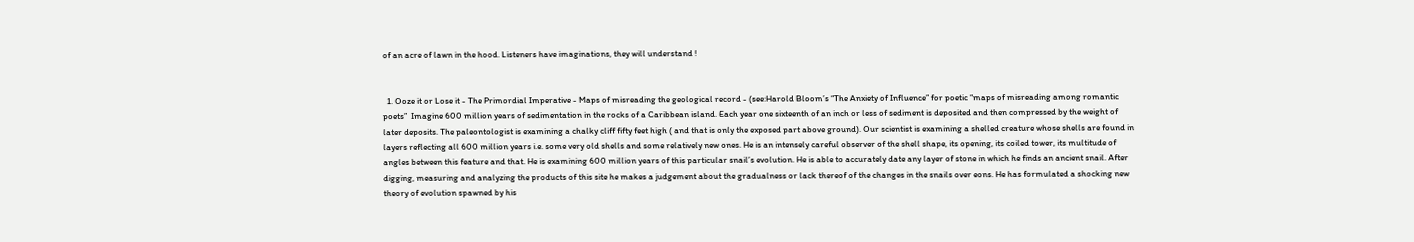of an acre of lawn in the hood. Listeners have imaginations, they will understand !


  1. Ooze it or Lose it - The Primordial Imperative - Maps of misreading the geological record - (see:Harold Bloom’s “The Anxiety of Influence” for poetic “maps of misreading among romantic poets”  Imagine 600 million years of sedimentation in the rocks of a Caribbean island. Each year one sixteenth of an inch or less of sediment is deposited and then compressed by the weight of later deposits. The paleontologist is examining a chalky cliff fifty feet high ( and that is only the exposed part above ground). Our scientist is examining a shelled creature whose shells are found in layers reflecting all 600 million years i.e. some very old shells and some relatively new ones. He is an intensely careful observer of the shell shape, its opening, its coiled tower, its multitude of angles between this feature and that. He is examining 600 million years of this particular snail’s evolution. He is able to accurately date any layer of stone in which he finds an ancient snail. After digging, measuring and analyzing the products of this site he makes a judgement about the gradualness or lack thereof of the changes in the snails over eons. He has formulated a shocking new theory of evolution spawned by his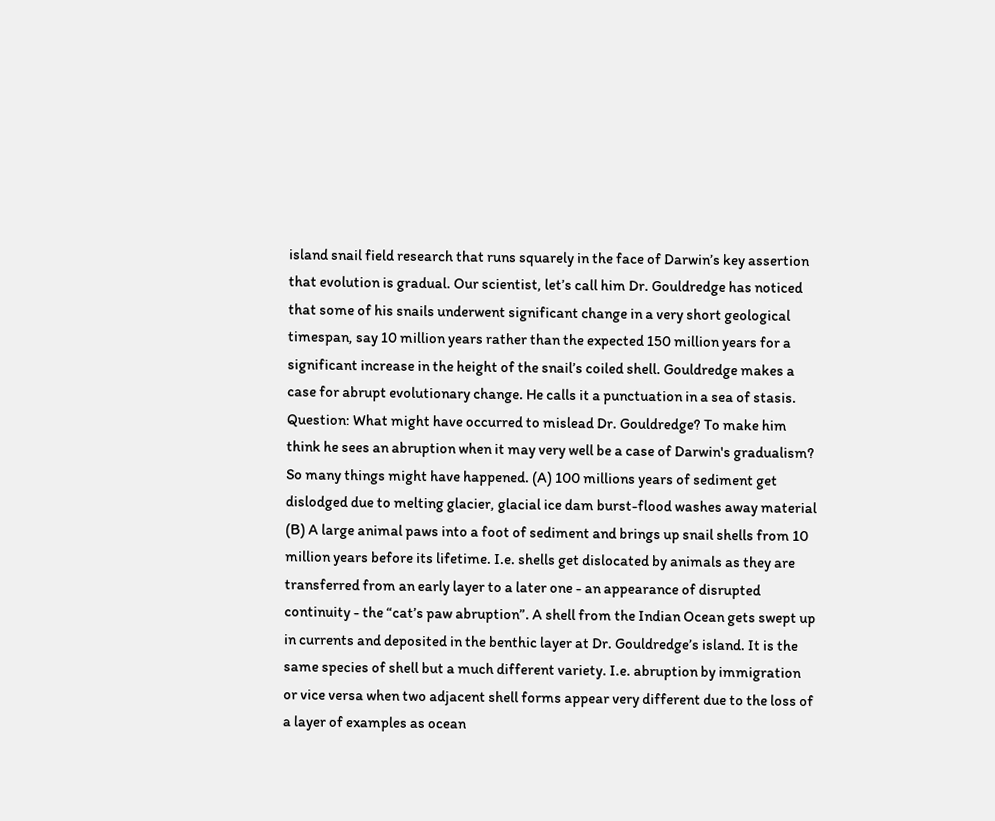island snail field research that runs squarely in the face of Darwin’s key assertion that evolution is gradual. Our scientist, let’s call him Dr. Gouldredge has noticed that some of his snails underwent significant change in a very short geological timespan, say 10 million years rather than the expected 150 million years for a significant increase in the height of the snail’s coiled shell. Gouldredge makes a case for abrupt evolutionary change. He calls it a punctuation in a sea of stasis. Question: What might have occurred to mislead Dr. Gouldredge? To make him think he sees an abruption when it may very well be a case of Darwin's gradualism? So many things might have happened. (A) 100 millions years of sediment get dislodged due to melting glacier, glacial ice dam burst-flood washes away material (B) A large animal paws into a foot of sediment and brings up snail shells from 10 million years before its lifetime. I.e. shells get dislocated by animals as they are transferred from an early layer to a later one - an appearance of disrupted continuity - the “cat’s paw abruption”. A shell from the Indian Ocean gets swept up in currents and deposited in the benthic layer at Dr. Gouldredge’s island. It is the same species of shell but a much different variety. I.e. abruption by immigration or vice versa when two adjacent shell forms appear very different due to the loss of a layer of examples as ocean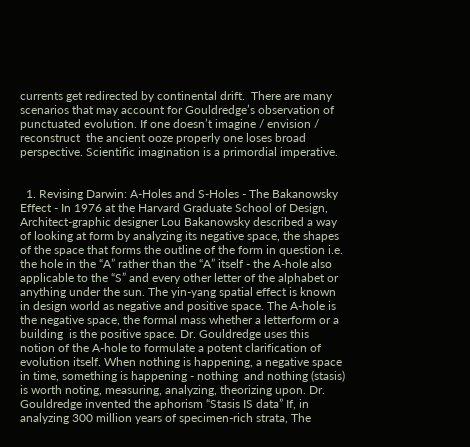currents get redirected by continental drift.  There are many scenarios that may account for Gouldredge’s observation of punctuated evolution. If one doesn’t imagine / envision / reconstruct  the ancient ooze properly one loses broad perspective. Scientific imagination is a primordial imperative.


  1. Revising Darwin: A-Holes and S-Holes - The Bakanowsky Effect - In 1976 at the Harvard Graduate School of Design,  Architect-graphic designer Lou Bakanowsky described a way of looking at form by analyzing its negative space, the shapes of the space that forms the outline of the form in question i.e. the hole in the “A” rather than the “A” itself - the A-hole also applicable to the “S” and every other letter of the alphabet or anything under the sun. The yin-yang spatial effect is known in design world as negative and positive space. The A-hole is the negative space, the formal mass whether a letterform or a building  is the positive space. Dr. Gouldredge uses this notion of the A-hole to formulate a potent clarification of evolution itself. When nothing is happening, a negative space in time, something is happening - nothing  and nothing (stasis) is worth noting, measuring, analyzing, theorizing upon. Dr. Gouldredge invented the aphorism “Stasis IS data” If, in analyzing 300 million years of specimen-rich strata, The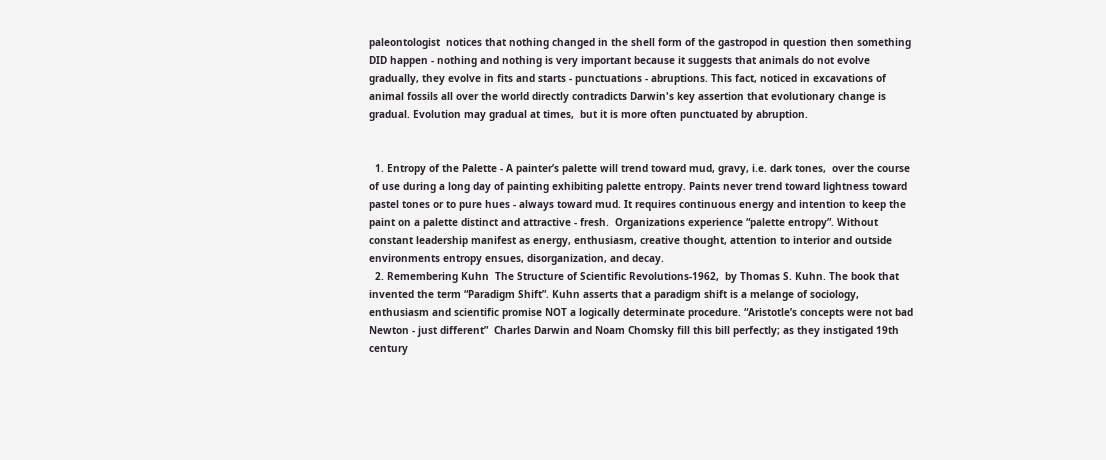paleontologist  notices that nothing changed in the shell form of the gastropod in question then something DID happen - nothing and nothing is very important because it suggests that animals do not evolve gradually, they evolve in fits and starts - punctuations - abruptions. This fact, noticed in excavations of animal fossils all over the world directly contradicts Darwin's key assertion that evolutionary change is gradual. Evolution may gradual at times,  but it is more often punctuated by abruption.


  1. Entropy of the Palette - A painter’s palette will trend toward mud, gravy, i.e. dark tones,  over the course of use during a long day of painting exhibiting palette entropy. Paints never trend toward lightness toward pastel tones or to pure hues - always toward mud. It requires continuous energy and intention to keep the paint on a palette distinct and attractive - fresh.  Organizations experience “palette entropy”. Without constant leadership manifest as energy, enthusiasm, creative thought, attention to interior and outside environments entropy ensues, disorganization, and decay.
  2. Remembering Kuhn  The Structure of Scientific Revolutions-1962,  by Thomas S. Kuhn. The book that invented the term “Paradigm Shift”. Kuhn asserts that a paradigm shift is a melange of sociology, enthusiasm and scientific promise NOT a logically determinate procedure. “Aristotle’s concepts were not bad Newton - just different”  Charles Darwin and Noam Chomsky fill this bill perfectly; as they instigated 19th century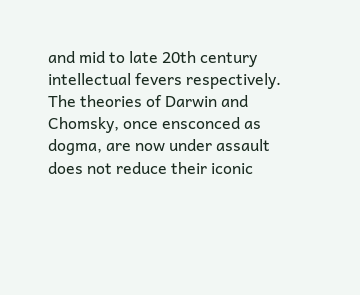and mid to late 20th century intellectual fevers respectively. The theories of Darwin and Chomsky, once ensconced as dogma, are now under assault does not reduce their iconic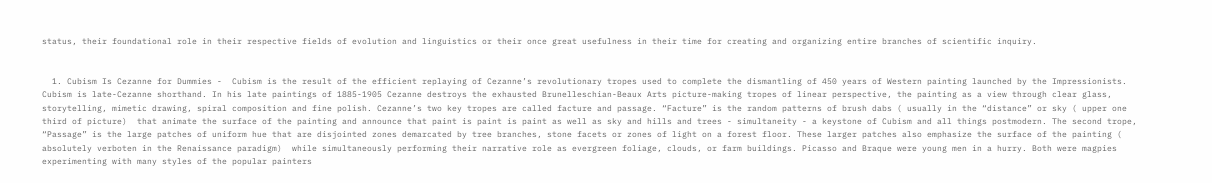status, their foundational role in their respective fields of evolution and linguistics or their once great usefulness in their time for creating and organizing entire branches of scientific inquiry.


  1. Cubism Is Cezanne for Dummies -  Cubism is the result of the efficient replaying of Cezanne’s revolutionary tropes used to complete the dismantling of 450 years of Western painting launched by the Impressionists. Cubism is late-Cezanne shorthand. In his late paintings of 1885-1905 Cezanne destroys the exhausted Brunelleschian-Beaux Arts picture-making tropes of linear perspective, the painting as a view through clear glass, storytelling, mimetic drawing, spiral composition and fine polish. Cezanne’s two key tropes are called facture and passage. “Facture” is the random patterns of brush dabs ( usually in the “distance” or sky ( upper one third of picture)  that animate the surface of the painting and announce that paint is paint is paint as well as sky and hills and trees - simultaneity - a keystone of Cubism and all things postmodern. The second trope, “Passage” is the large patches of uniform hue that are disjointed zones demarcated by tree branches, stone facets or zones of light on a forest floor. These larger patches also emphasize the surface of the painting ( absolutely verboten in the Renaissance paradigm)  while simultaneously performing their narrative role as evergreen foliage, clouds, or farm buildings. Picasso and Braque were young men in a hurry. Both were magpies experimenting with many styles of the popular painters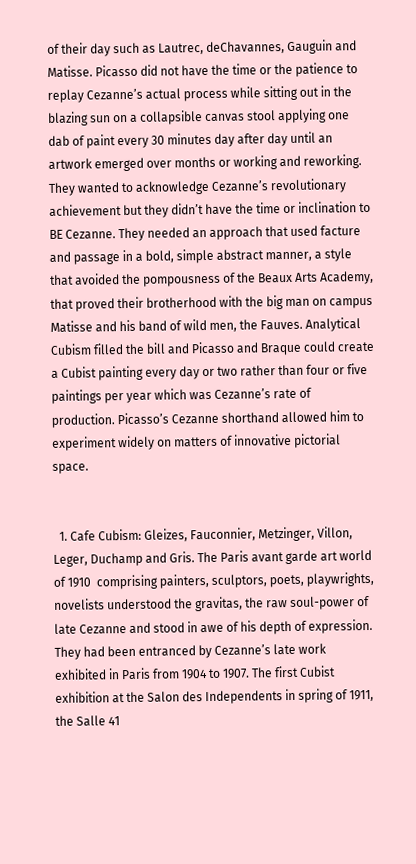of their day such as Lautrec, deChavannes, Gauguin and Matisse. Picasso did not have the time or the patience to replay Cezanne’s actual process while sitting out in the blazing sun on a collapsible canvas stool applying one dab of paint every 30 minutes day after day until an artwork emerged over months or working and reworking. They wanted to acknowledge Cezanne’s revolutionary achievement but they didn’t have the time or inclination to BE Cezanne. They needed an approach that used facture and passage in a bold, simple abstract manner, a style that avoided the pompousness of the Beaux Arts Academy, that proved their brotherhood with the big man on campus Matisse and his band of wild men, the Fauves. Analytical Cubism filled the bill and Picasso and Braque could create a Cubist painting every day or two rather than four or five paintings per year which was Cezanne’s rate of production. Picasso’s Cezanne shorthand allowed him to experiment widely on matters of innovative pictorial space.


  1. Cafe Cubism: Gleizes, Fauconnier, Metzinger, Villon, Leger, Duchamp and Gris. The Paris avant garde art world of 1910  comprising painters, sculptors, poets, playwrights, novelists understood the gravitas, the raw soul-power of late Cezanne and stood in awe of his depth of expression. They had been entranced by Cezanne’s late work exhibited in Paris from 1904 to 1907. The first Cubist exhibition at the Salon des Independents in spring of 1911, the Salle 41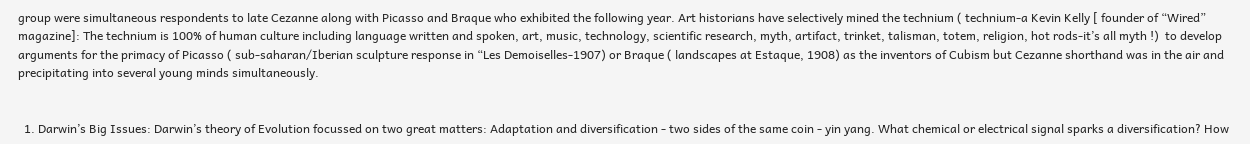group were simultaneous respondents to late Cezanne along with Picasso and Braque who exhibited the following year. Art historians have selectively mined the technium ( technium-a Kevin Kelly [ founder of “Wired” magazine]: The technium is 100% of human culture including language written and spoken, art, music, technology, scientific research, myth, artifact, trinket, talisman, totem, religion, hot rods-it’s all myth !)  to develop arguments for the primacy of Picasso ( sub-saharan/Iberian sculpture response in “Les Demoiselles-1907) or Braque ( landscapes at Estaque, 1908) as the inventors of Cubism but Cezanne shorthand was in the air and precipitating into several young minds simultaneously.


  1. Darwin’s Big Issues: Darwin’s theory of Evolution focussed on two great matters: Adaptation and diversification - two sides of the same coin - yin yang. What chemical or electrical signal sparks a diversification? How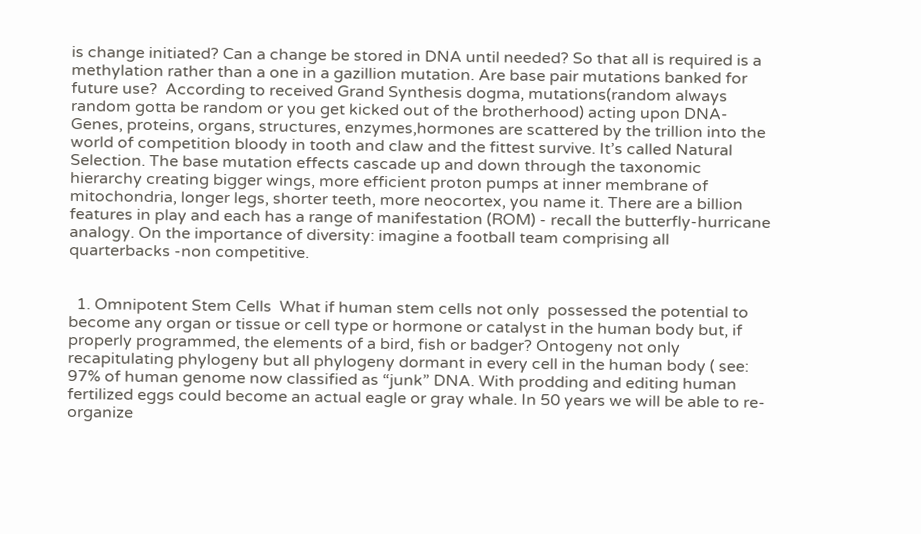is change initiated? Can a change be stored in DNA until needed? So that all is required is a methylation rather than a one in a gazillion mutation. Are base pair mutations banked for future use?  According to received Grand Synthesis dogma, mutations(random always random gotta be random or you get kicked out of the brotherhood) acting upon DNA-Genes, proteins, organs, structures, enzymes,hormones are scattered by the trillion into the world of competition bloody in tooth and claw and the fittest survive. It’s called Natural Selection. The base mutation effects cascade up and down through the taxonomic hierarchy creating bigger wings, more efficient proton pumps at inner membrane of mitochondria, longer legs, shorter teeth, more neocortex, you name it. There are a billion features in play and each has a range of manifestation (ROM) - recall the butterfly-hurricane analogy. On the importance of diversity: imagine a football team comprising all quarterbacks -non competitive.


  1. Omnipotent Stem Cells  What if human stem cells not only  possessed the potential to become any organ or tissue or cell type or hormone or catalyst in the human body but, if properly programmed, the elements of a bird, fish or badger? Ontogeny not only recapitulating phylogeny but all phylogeny dormant in every cell in the human body ( see: 97% of human genome now classified as “junk” DNA. With prodding and editing human fertilized eggs could become an actual eagle or gray whale. In 50 years we will be able to re-organize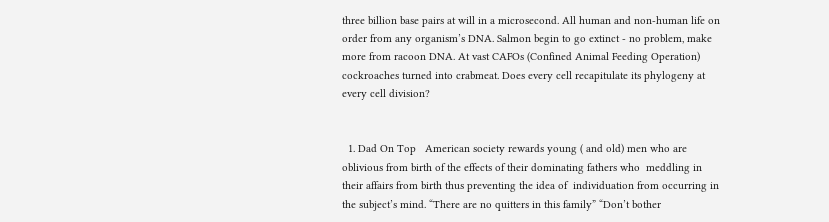three billion base pairs at will in a microsecond. All human and non-human life on order from any organism’s DNA. Salmon begin to go extinct - no problem, make more from racoon DNA. At vast CAFOs (Confined Animal Feeding Operation) cockroaches turned into crabmeat. Does every cell recapitulate its phylogeny at every cell division?


  1. Dad On Top   American society rewards young ( and old) men who are oblivious from birth of the effects of their dominating fathers who  meddling in their affairs from birth thus preventing the idea of  individuation from occurring in the subject’s mind. “There are no quitters in this family” “Don’t bother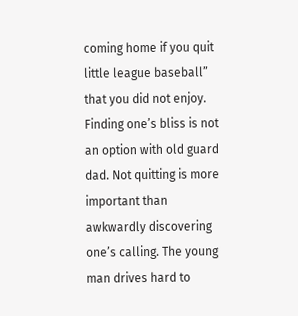coming home if you quit little league baseball”  that you did not enjoy. Finding one’s bliss is not an option with old guard dad. Not quitting is more important than awkwardly discovering one’s calling. The young man drives hard to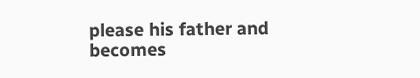please his father and becomes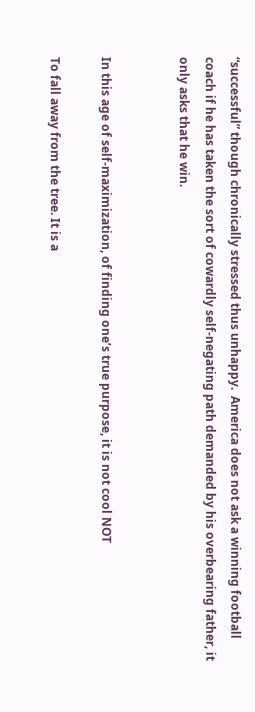“successful” though chronically stressed thus unhappy.  America does not ask a winning football coach if he has taken the sort of cowardly self-negating path demanded by his overbearing father, it only asks that he win.


In this age of self-maximization, of finding one’s true purpose, it is not cool NOT

To fall away from the tree. It is a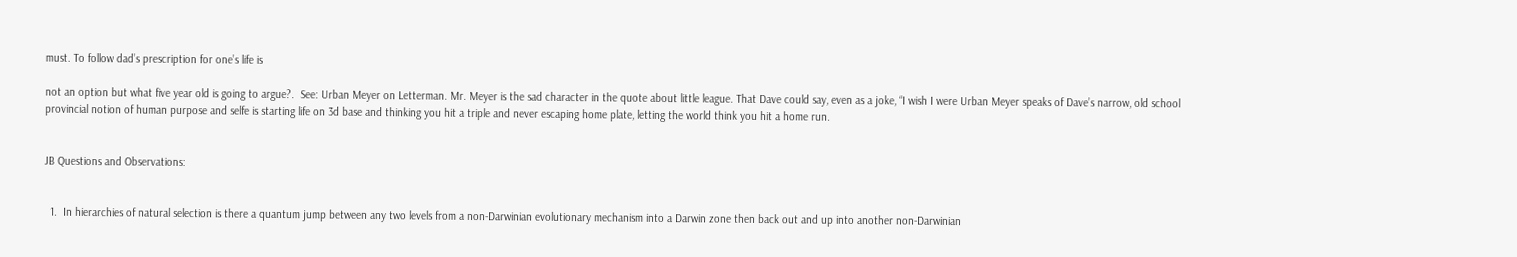must. To follow dad’s prescription for one’s life is

not an option but what five year old is going to argue?.  See: Urban Meyer on Letterman. Mr. Meyer is the sad character in the quote about little league. That Dave could say, even as a joke, “I wish I were Urban Meyer speaks of Dave’s narrow, old school provincial notion of human purpose and selfe is starting life on 3d base and thinking you hit a triple and never escaping home plate, letting the world think you hit a home run.


JB Questions and Observations:


  1.  In hierarchies of natural selection is there a quantum jump between any two levels from a non-Darwinian evolutionary mechanism into a Darwin zone then back out and up into another non-Darwinian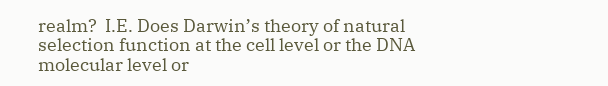realm?  I.E. Does Darwin’s theory of natural selection function at the cell level or the DNA molecular level or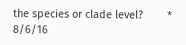the species or clade level?        *     8/6/16